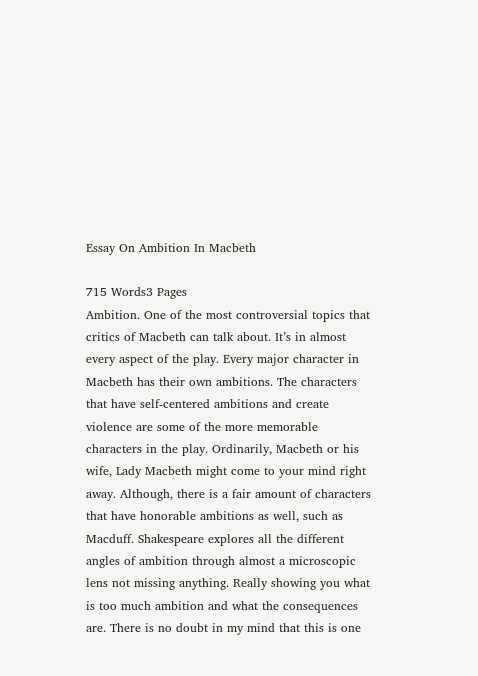Essay On Ambition In Macbeth

715 Words3 Pages
Ambition. One of the most controversial topics that critics of Macbeth can talk about. It’s in almost every aspect of the play. Every major character in Macbeth has their own ambitions. The characters that have self-centered ambitions and create violence are some of the more memorable characters in the play. Ordinarily, Macbeth or his wife, Lady Macbeth might come to your mind right away. Although, there is a fair amount of characters that have honorable ambitions as well, such as Macduff. Shakespeare explores all the different angles of ambition through almost a microscopic lens not missing anything. Really showing you what is too much ambition and what the consequences are. There is no doubt in my mind that this is one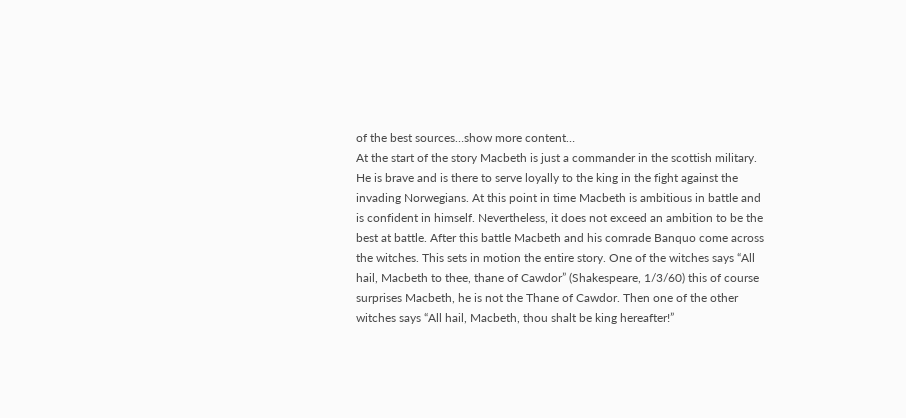of the best sources…show more content…
At the start of the story Macbeth is just a commander in the scottish military. He is brave and is there to serve loyally to the king in the fight against the invading Norwegians. At this point in time Macbeth is ambitious in battle and is confident in himself. Nevertheless, it does not exceed an ambition to be the best at battle. After this battle Macbeth and his comrade Banquo come across the witches. This sets in motion the entire story. One of the witches says “All hail, Macbeth to thee, thane of Cawdor” (Shakespeare, 1/3/60) this of course surprises Macbeth, he is not the Thane of Cawdor. Then one of the other witches says “All hail, Macbeth, thou shalt be king hereafter!”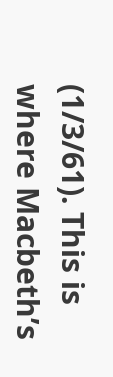(1/3/61). This is where Macbeth’s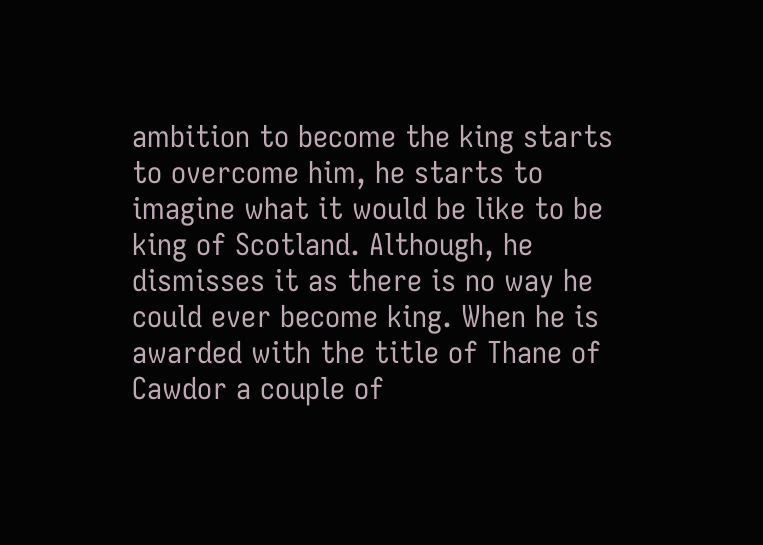ambition to become the king starts to overcome him, he starts to imagine what it would be like to be king of Scotland. Although, he dismisses it as there is no way he could ever become king. When he is awarded with the title of Thane of Cawdor a couple of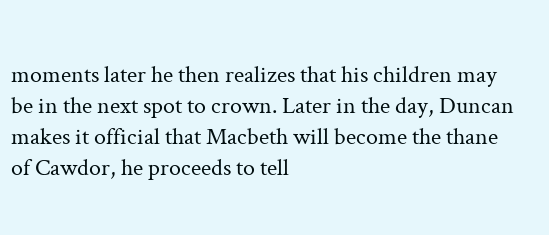moments later he then realizes that his children may be in the next spot to crown. Later in the day, Duncan makes it official that Macbeth will become the thane of Cawdor, he proceeds to tell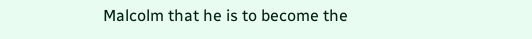Malcolm that he is to become the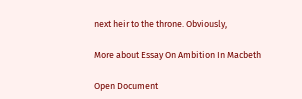next heir to the throne. Obviously,

More about Essay On Ambition In Macbeth

Open Document